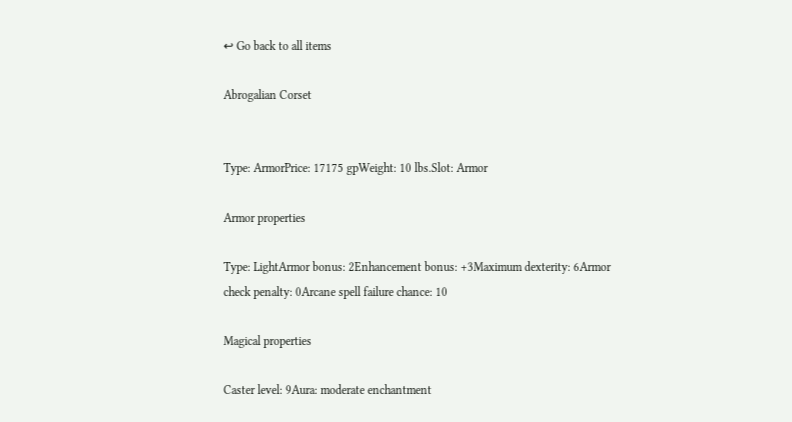↩ Go back to all items

Abrogalian Corset


Type: ArmorPrice: 17175 gpWeight: 10 lbs.Slot: Armor

Armor properties

Type: LightArmor bonus: 2Enhancement bonus: +3Maximum dexterity: 6Armor check penalty: 0Arcane spell failure chance: 10

Magical properties

Caster level: 9Aura: moderate enchantment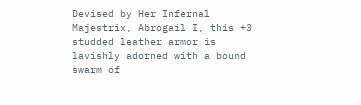Devised by Her Infernal Majestrix, Abrogail I, this +3 studded leather armor is lavishly adorned with a bound swarm of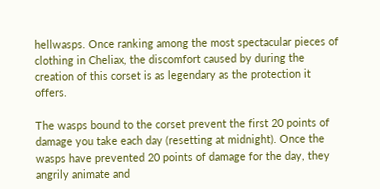hellwasps. Once ranking among the most spectacular pieces of clothing in Cheliax, the discomfort caused by during the creation of this corset is as legendary as the protection it offers.

The wasps bound to the corset prevent the first 20 points of damage you take each day (resetting at midnight). Once the wasps have prevented 20 points of damage for the day, they angrily animate and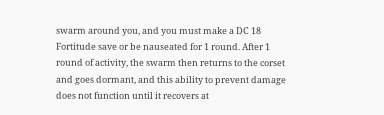swarm around you, and you must make a DC 18 Fortitude save or be nauseated for 1 round. After 1 round of activity, the swarm then returns to the corset and goes dormant, and this ability to prevent damage does not function until it recovers at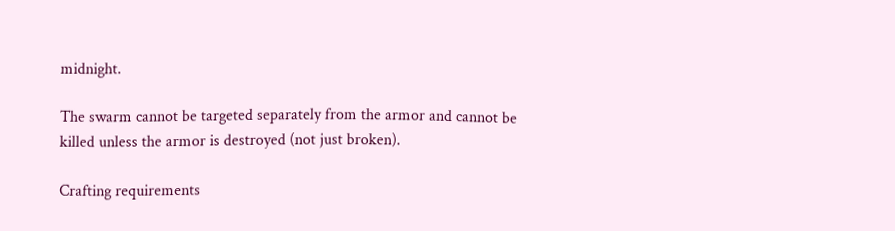midnight.

The swarm cannot be targeted separately from the armor and cannot be killed unless the armor is destroyed (not just broken).

Crafting requirements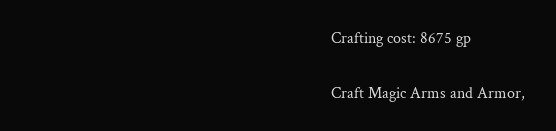Crafting cost: 8675 gp

Craft Magic Arms and Armor,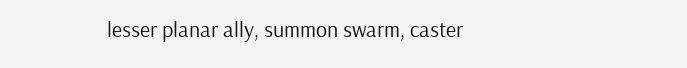lesser planar ally, summon swarm, caster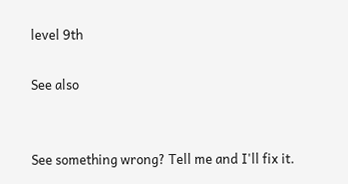level 9th

See also


See something wrong? Tell me and I'll fix it.